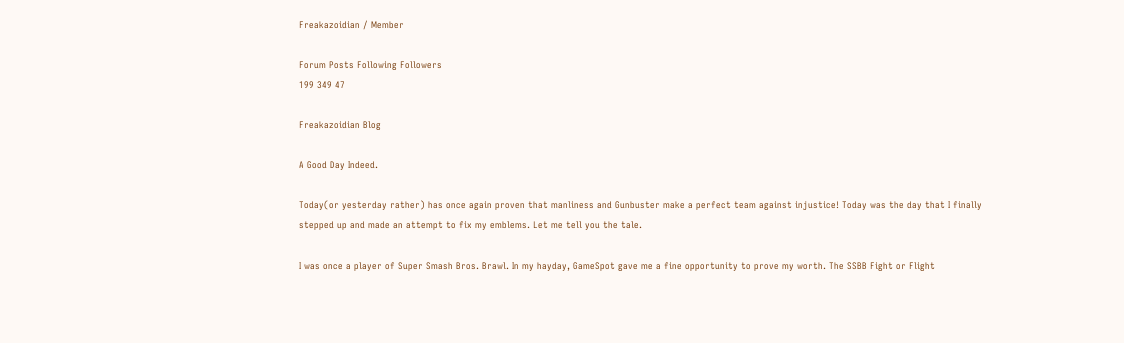Freakazoidian / Member

Forum Posts Following Followers
199 349 47

Freakazoidian Blog

A Good Day Indeed.

Today(or yesterday rather) has once again proven that manliness and Gunbuster make a perfect team against injustice! Today was the day that I finally stepped up and made an attempt to fix my emblems. Let me tell you the tale.

I was once a player of Super Smash Bros. Brawl. In my hayday, GameSpot gave me a fine opportunity to prove my worth. The SSBB Fight or Flight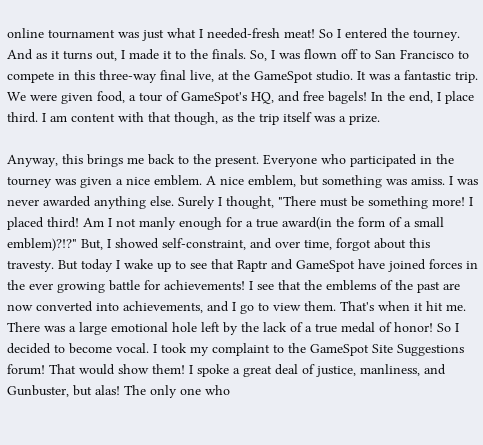online tournament was just what I needed-fresh meat! So I entered the tourney. And as it turns out, I made it to the finals. So, I was flown off to San Francisco to compete in this three-way final live, at the GameSpot studio. It was a fantastic trip. We were given food, a tour of GameSpot's HQ, and free bagels! In the end, I place third. I am content with that though, as the trip itself was a prize.

Anyway, this brings me back to the present. Everyone who participated in the tourney was given a nice emblem. A nice emblem, but something was amiss. I was never awarded anything else. Surely I thought, "There must be something more! I placed third! Am I not manly enough for a true award(in the form of a small emblem)?!?" But, I showed self-constraint, and over time, forgot about this travesty. But today I wake up to see that Raptr and GameSpot have joined forces in the ever growing battle for achievements! I see that the emblems of the past are now converted into achievements, and I go to view them. That's when it hit me. There was a large emotional hole left by the lack of a true medal of honor! So I decided to become vocal. I took my complaint to the GameSpot Site Suggestions forum! That would show them! I spoke a great deal of justice, manliness, and Gunbuster, but alas! The only one who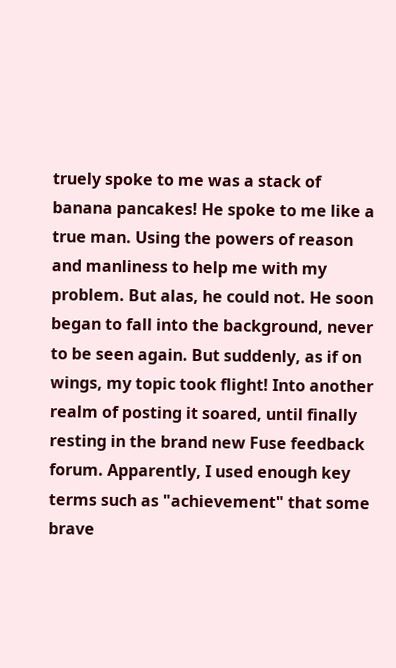truely spoke to me was a stack of banana pancakes! He spoke to me like a true man. Using the powers of reason and manliness to help me with my problem. But alas, he could not. He soon began to fall into the background, never to be seen again. But suddenly, as if on wings, my topic took flight! Into another realm of posting it soared, until finally resting in the brand new Fuse feedback forum. Apparently, I used enough key terms such as "achievement" that some brave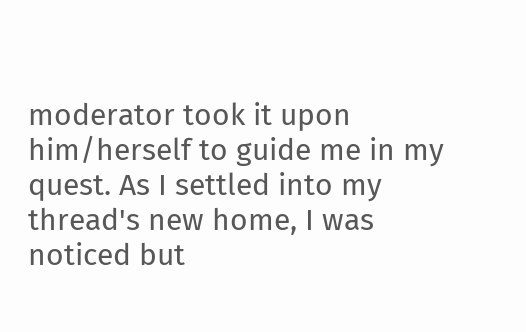moderator took it upon him/herself to guide me in my quest. As I settled into my thread's new home, I was noticed but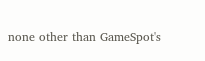none other than GameSpot's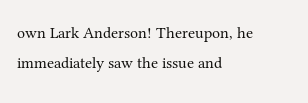own Lark Anderson! Thereupon, he immeadiately saw the issue and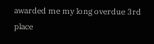awarded me my long overdue 3rd place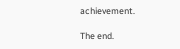achievement.

The end.